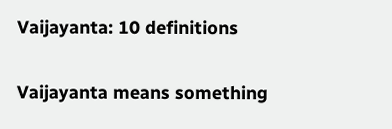Vaijayanta: 10 definitions


Vaijayanta means something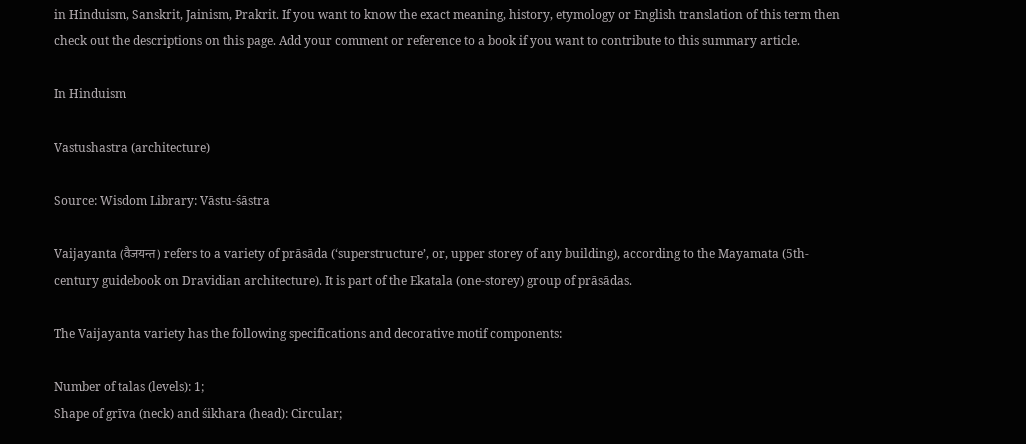in Hinduism, Sanskrit, Jainism, Prakrit. If you want to know the exact meaning, history, etymology or English translation of this term then check out the descriptions on this page. Add your comment or reference to a book if you want to contribute to this summary article.

In Hinduism

Vastushastra (architecture)

Source: Wisdom Library: Vāstu-śāstra

Vaijayanta (वैजयन्त) refers to a variety of prāsāda (‘superstructure’, or, upper storey of any building), according to the Mayamata (5th-century guidebook on Dravidian architecture). It is part of the Ekatala (one-storey) group of prāsādas.

The Vaijayanta variety has the following specifications and decorative motif components:

Number of talas (levels): 1;
Shape of grīva (neck) and śikhara (head): Circular;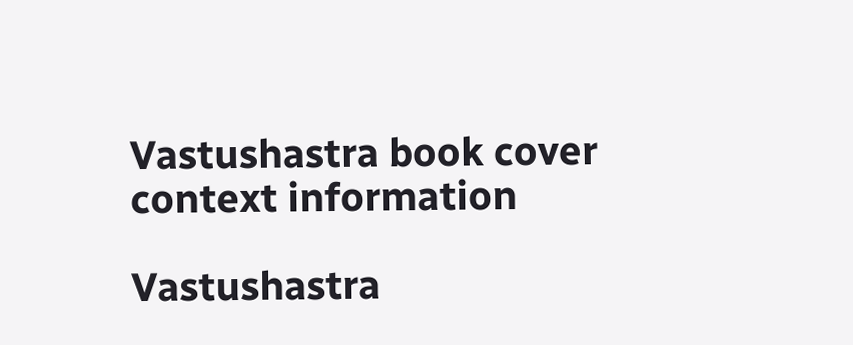Vastushastra book cover
context information

Vastushastra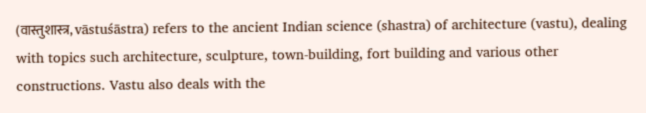(वास्तुशास्त्र, vāstuśāstra) refers to the ancient Indian science (shastra) of architecture (vastu), dealing with topics such architecture, sculpture, town-building, fort building and various other constructions. Vastu also deals with the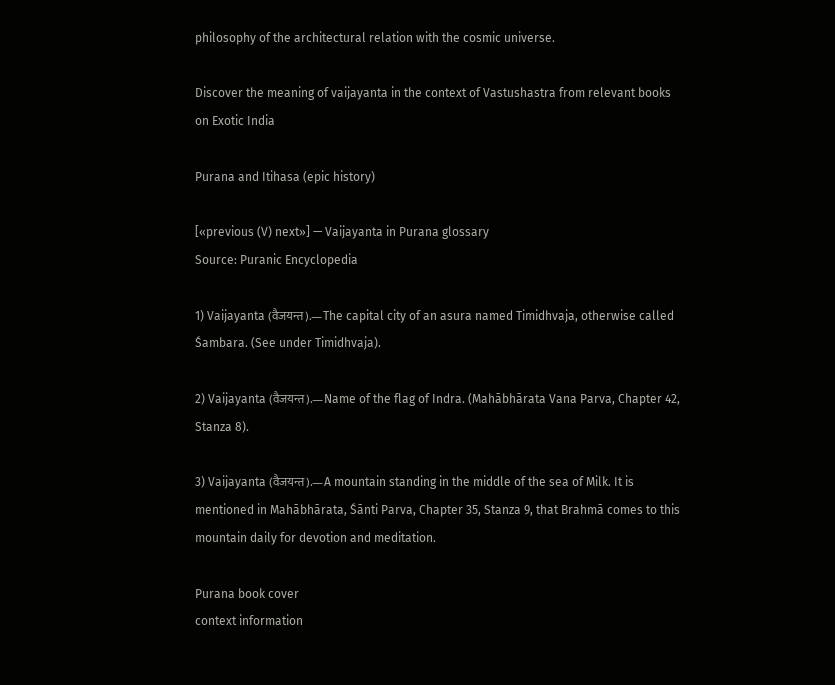philosophy of the architectural relation with the cosmic universe.

Discover the meaning of vaijayanta in the context of Vastushastra from relevant books on Exotic India

Purana and Itihasa (epic history)

[«previous (V) next»] — Vaijayanta in Purana glossary
Source: Puranic Encyclopedia

1) Vaijayanta (वैजयन्त).—The capital city of an asura named Timidhvaja, otherwise called Śambara. (See under Timidhvaja).

2) Vaijayanta (वैजयन्त).—Name of the flag of Indra. (Mahābhārata Vana Parva, Chapter 42, Stanza 8).

3) Vaijayanta (वैजयन्त).—A mountain standing in the middle of the sea of Milk. It is mentioned in Mahābhārata, Śānti Parva, Chapter 35, Stanza 9, that Brahmā comes to this mountain daily for devotion and meditation.

Purana book cover
context information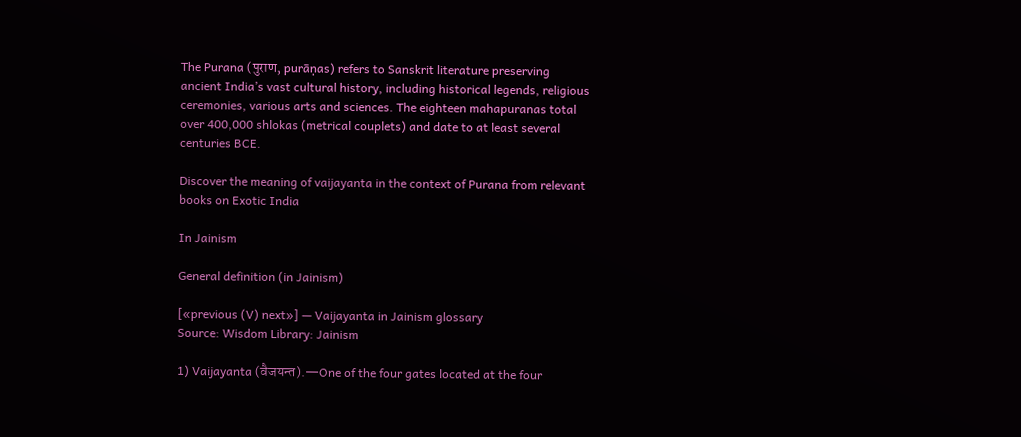The Purana (पुराण, purāṇas) refers to Sanskrit literature preserving ancient India’s vast cultural history, including historical legends, religious ceremonies, various arts and sciences. The eighteen mahapuranas total over 400,000 shlokas (metrical couplets) and date to at least several centuries BCE.

Discover the meaning of vaijayanta in the context of Purana from relevant books on Exotic India

In Jainism

General definition (in Jainism)

[«previous (V) next»] — Vaijayanta in Jainism glossary
Source: Wisdom Library: Jainism

1) Vaijayanta (वैजयन्त).—One of the four gates located at the four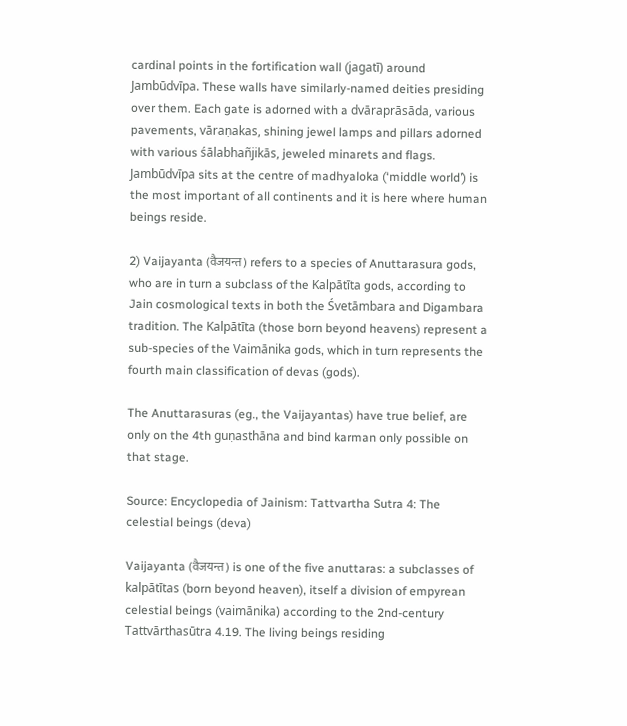cardinal points in the fortification wall (jagatī) around Jambūdvīpa. These walls have similarly-named deities presiding over them. Each gate is adorned with a dvāraprāsāda, various pavements, vāraṇakas, shining jewel lamps and pillars adorned with various śālabhañjikās, jeweled minarets and flags. Jambūdvīpa sits at the centre of madhyaloka (‘middle world’) is the most important of all continents and it is here where human beings reside.

2) Vaijayanta (वैजयन्त) refers to a species of Anuttarasura gods, who are in turn a subclass of the Kalpātīta gods, according to Jain cosmological texts in both the Śvetāmbara and Digambara tradition. The Kalpātīta (those born beyond heavens) represent a sub-species of the Vaimānika gods, which in turn represents the fourth main classification of devas (gods).

The Anuttarasuras (eg., the Vaijayantas) have true belief, are only on the 4th guṇasthāna and bind karman only possible on that stage.

Source: Encyclopedia of Jainism: Tattvartha Sutra 4: The celestial beings (deva)

Vaijayanta (वैजयन्त) is one of the five anuttaras: a subclasses of kalpātītas (born beyond heaven), itself a division of empyrean celestial beings (vaimānika) according to the 2nd-century Tattvārthasūtra 4.19. The living beings residing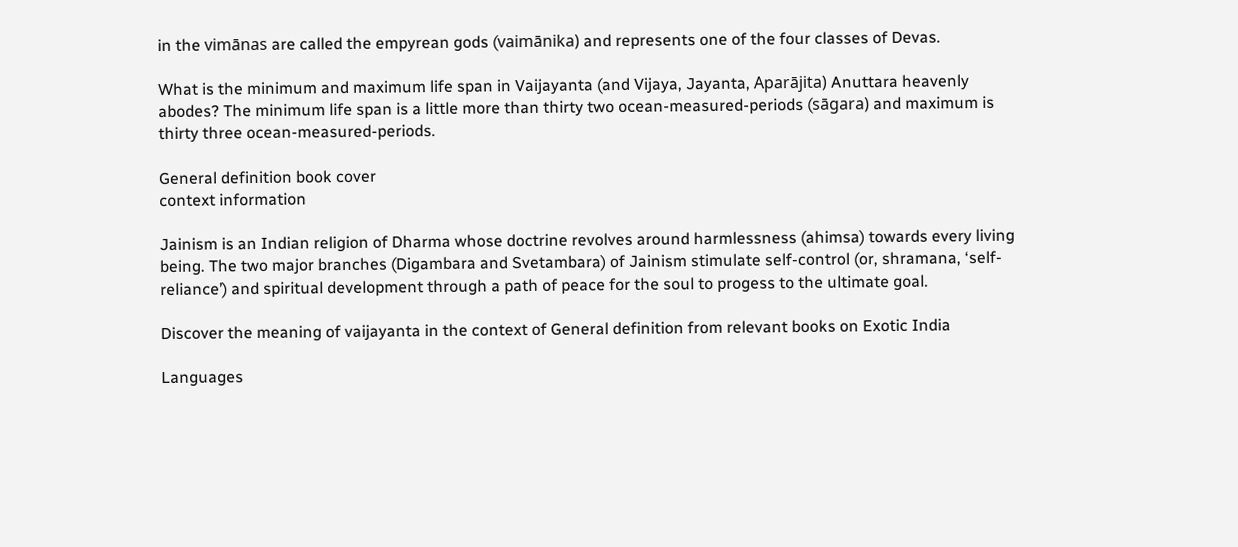in the vimānas are called the empyrean gods (vaimānika) and represents one of the four classes of Devas.

What is the minimum and maximum life span in Vaijayanta (and Vijaya, Jayanta, Aparājita) Anuttara heavenly abodes? The minimum life span is a little more than thirty two ocean-measured-periods (sāgara) and maximum is thirty three ocean-measured-periods.

General definition book cover
context information

Jainism is an Indian religion of Dharma whose doctrine revolves around harmlessness (ahimsa) towards every living being. The two major branches (Digambara and Svetambara) of Jainism stimulate self-control (or, shramana, ‘self-reliance’) and spiritual development through a path of peace for the soul to progess to the ultimate goal.

Discover the meaning of vaijayanta in the context of General definition from relevant books on Exotic India

Languages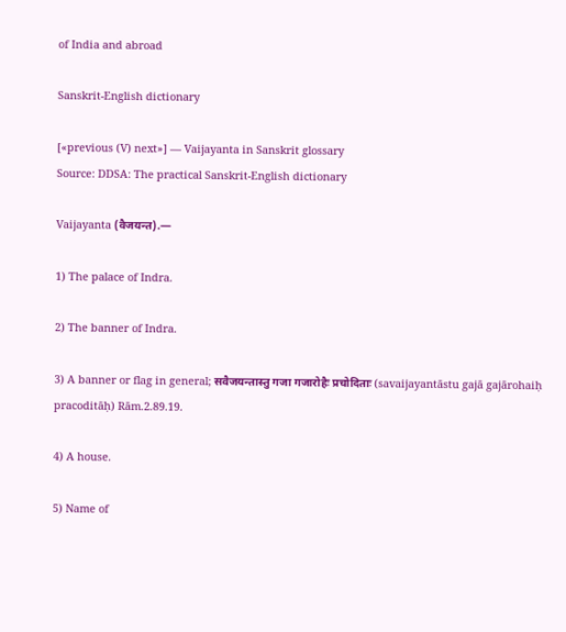of India and abroad

Sanskrit-English dictionary

[«previous (V) next»] — Vaijayanta in Sanskrit glossary
Source: DDSA: The practical Sanskrit-English dictionary

Vaijayanta (वैजयन्त).—

1) The palace of Indra.

2) The banner of Indra.

3) A banner or flag in general; सवैजयन्तास्तु गजा गजारोहैः प्रचोदिताः (savaijayantāstu gajā gajārohaiḥ pracoditāḥ) Rām.2.89.19.

4) A house.

5) Name of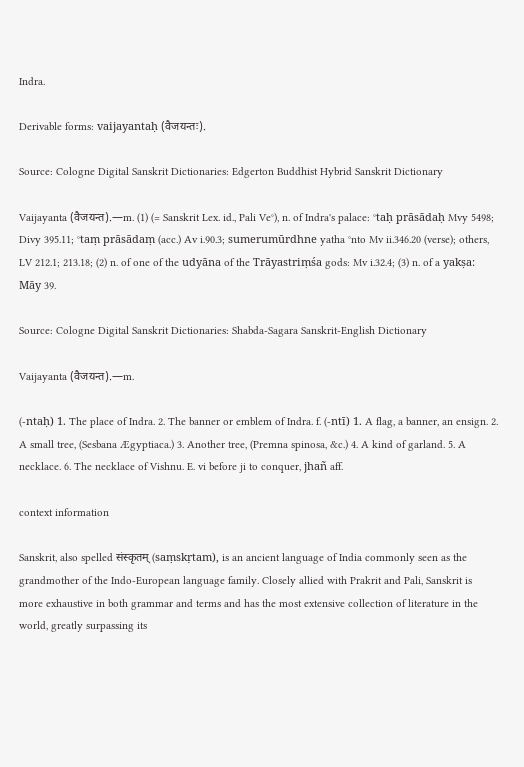Indra.

Derivable forms: vaijayantaḥ (वैजयन्तः).

Source: Cologne Digital Sanskrit Dictionaries: Edgerton Buddhist Hybrid Sanskrit Dictionary

Vaijayanta (वैजयन्त).—m. (1) (= Sanskrit Lex. id., Pali Ve°), n. of Indra's palace: °taḥ prāsādaḥ Mvy 5498; Divy 395.11; °taṃ prāsādaṃ (acc.) Av i.90.3; sumerumūrdhne yatha °nto Mv ii.346.20 (verse); others, LV 212.1; 213.18; (2) n. of one of the udyāna of the Trāyastriṃśa gods: Mv i.32.4; (3) n. of a yakṣa: Māy 39.

Source: Cologne Digital Sanskrit Dictionaries: Shabda-Sagara Sanskrit-English Dictionary

Vaijayanta (वैजयन्त).—m.

(-ntaḥ) 1. The place of Indra. 2. The banner or emblem of Indra. f. (-ntī) 1. A flag, a banner, an ensign. 2. A small tree, (Sesbana Ægyptiaca.) 3. Another tree, (Premna spinosa, &c.) 4. A kind of garland. 5. A necklace. 6. The necklace of Vishnu. E. vi before ji to conquer, jhañ aff.

context information

Sanskrit, also spelled संस्कृतम् (saṃskṛtam), is an ancient language of India commonly seen as the grandmother of the Indo-European language family. Closely allied with Prakrit and Pali, Sanskrit is more exhaustive in both grammar and terms and has the most extensive collection of literature in the world, greatly surpassing its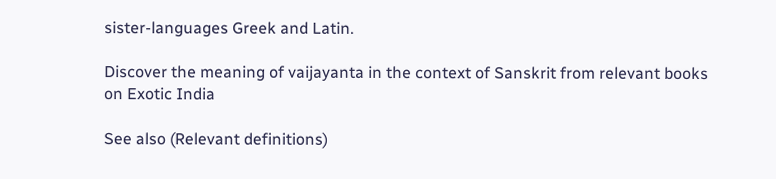sister-languages Greek and Latin.

Discover the meaning of vaijayanta in the context of Sanskrit from relevant books on Exotic India

See also (Relevant definitions)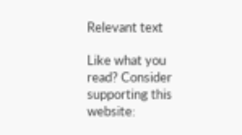Relevant text

Like what you read? Consider supporting this website: